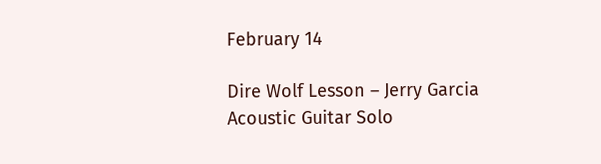February 14

Dire Wolf Lesson – Jerry Garcia Acoustic Guitar Solo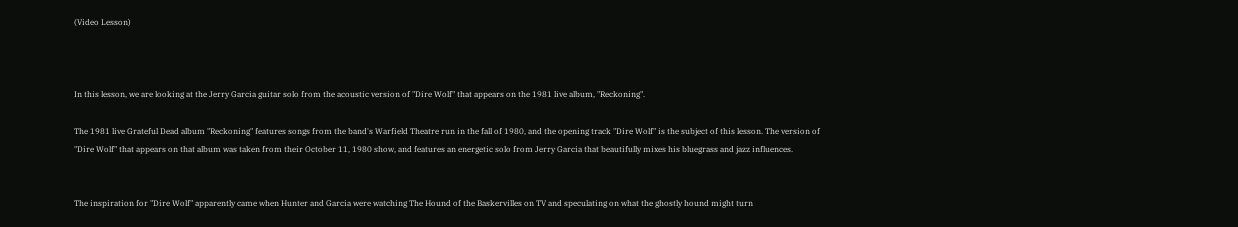(Video Lesson)



In this lesson, we are looking at the Jerry Garcia guitar solo from the acoustic version of "Dire Wolf" that appears on the 1981 live album, "Reckoning".

The 1981 live Grateful Dead album "Reckoning" features songs from the band's Warfield Theatre run in the fall of 1980, and the opening track "Dire Wolf" is the subject of this lesson. The version of "Dire Wolf" that appears on that album was taken from their October 11, 1980 show, and features an energetic solo from Jerry Garcia that beautifully mixes his bluegrass and jazz influences.


The inspiration for "Dire Wolf" apparently came when Hunter and Garcia were watching The Hound of the Baskervilles on TV and speculating on what the ghostly hound might turn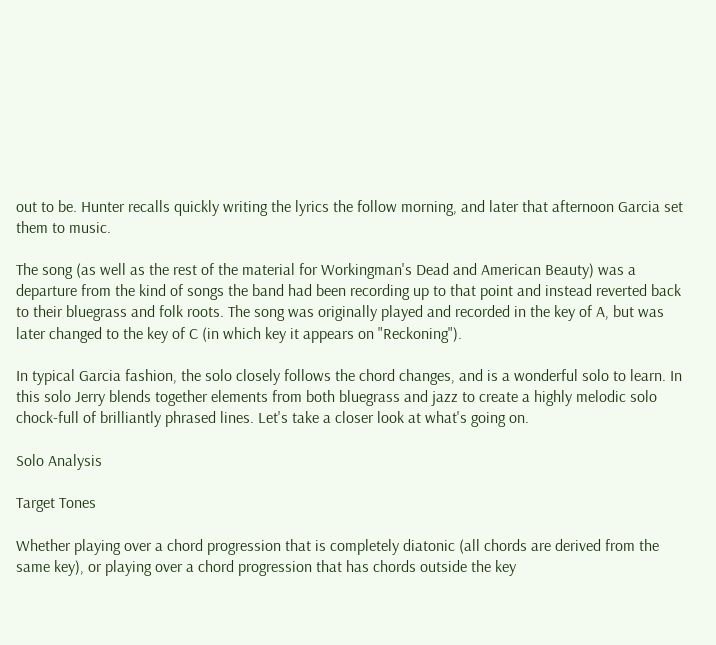out to be. Hunter recalls quickly writing the lyrics the follow morning, and later that afternoon Garcia set them to music.

The song (as well as the rest of the material for Workingman's Dead and American Beauty) was a departure from the kind of songs the band had been recording up to that point and instead reverted back to their bluegrass and folk roots. The song was originally played and recorded in the key of A, but was later changed to the key of C (in which key it appears on "Reckoning").

In typical Garcia fashion, the solo closely follows the chord changes, and is a wonderful solo to learn. In this solo Jerry blends together elements from both bluegrass and jazz to create a highly melodic solo chock-full of brilliantly phrased lines. Let's take a closer look at what's going on.

Solo Analysis

Target Tones

Whether playing over a chord progression that is completely diatonic (all chords are derived from the same key), or playing over a chord progression that has chords outside the key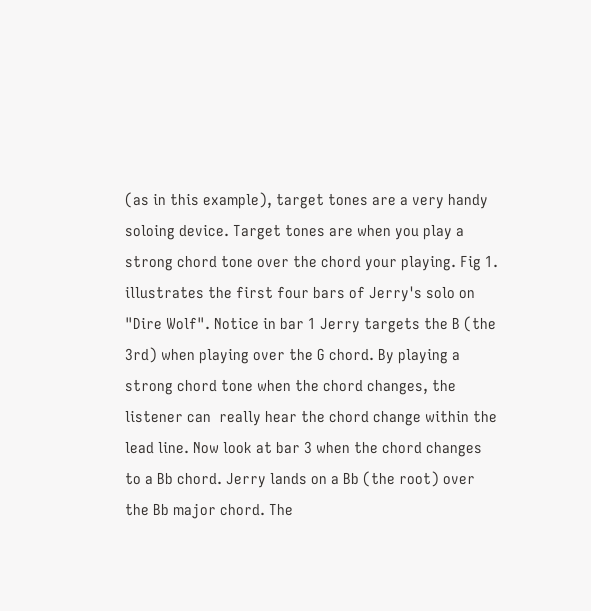(as in this example), target tones are a very handy soloing device. Target tones are when you play a strong chord tone over the chord your playing. Fig 1. illustrates the first four bars of Jerry's solo on "Dire Wolf". Notice in bar 1 Jerry targets the B (the 3rd) when playing over the G chord. By playing a strong chord tone when the chord changes, the listener can  really hear the chord change within the lead line. Now look at bar 3 when the chord changes to a Bb chord. Jerry lands on a Bb (the root) over the Bb major chord. The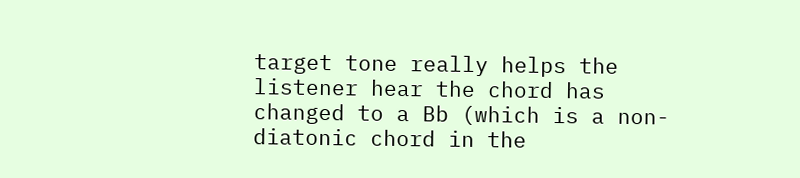target tone really helps the listener hear the chord has changed to a Bb (which is a non-diatonic chord in the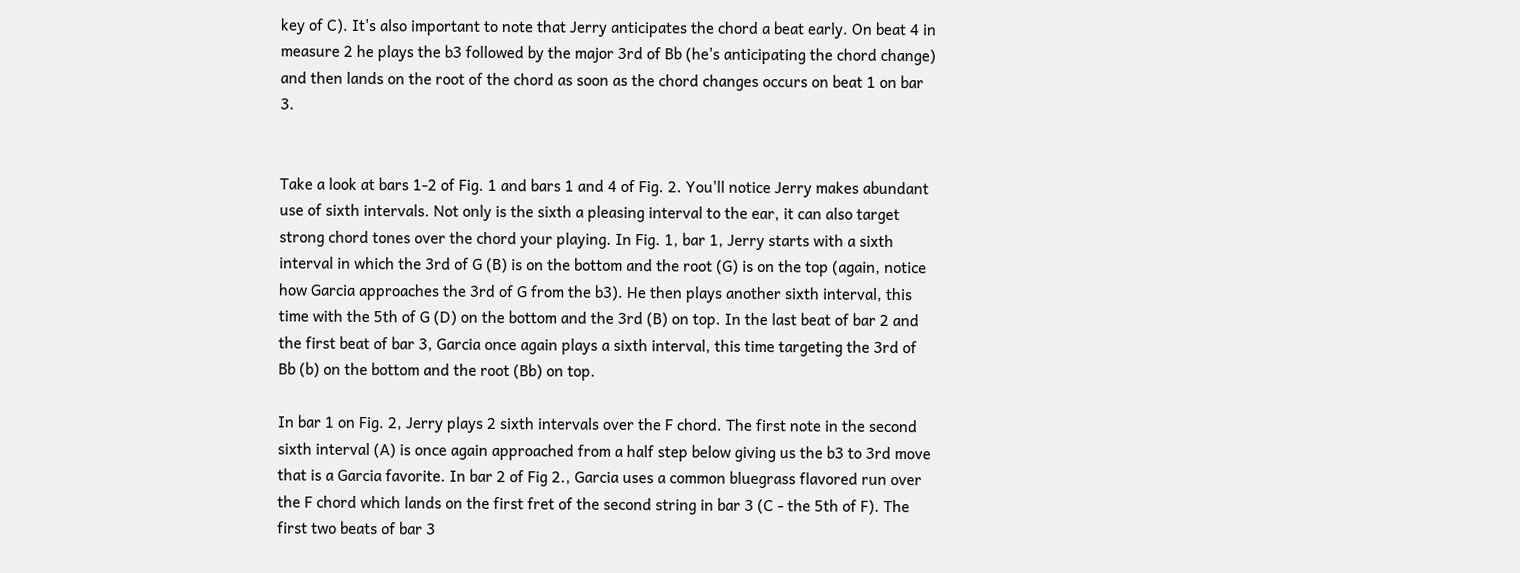key of C). It's also important to note that Jerry anticipates the chord a beat early. On beat 4 in measure 2 he plays the b3 followed by the major 3rd of Bb (he's anticipating the chord change) and then lands on the root of the chord as soon as the chord changes occurs on beat 1 on bar 3.


Take a look at bars 1-2 of Fig. 1 and bars 1 and 4 of Fig. 2. You'll notice Jerry makes abundant use of sixth intervals. Not only is the sixth a pleasing interval to the ear, it can also target strong chord tones over the chord your playing. In Fig. 1, bar 1, Jerry starts with a sixth interval in which the 3rd of G (B) is on the bottom and the root (G) is on the top (again, notice how Garcia approaches the 3rd of G from the b3). He then plays another sixth interval, this time with the 5th of G (D) on the bottom and the 3rd (B) on top. In the last beat of bar 2 and the first beat of bar 3, Garcia once again plays a sixth interval, this time targeting the 3rd of Bb (b) on the bottom and the root (Bb) on top.

In bar 1 on Fig. 2, Jerry plays 2 sixth intervals over the F chord. The first note in the second sixth interval (A) is once again approached from a half step below giving us the b3 to 3rd move that is a Garcia favorite. In bar 2 of Fig 2., Garcia uses a common bluegrass flavored run over the F chord which lands on the first fret of the second string in bar 3 (C - the 5th of F). The first two beats of bar 3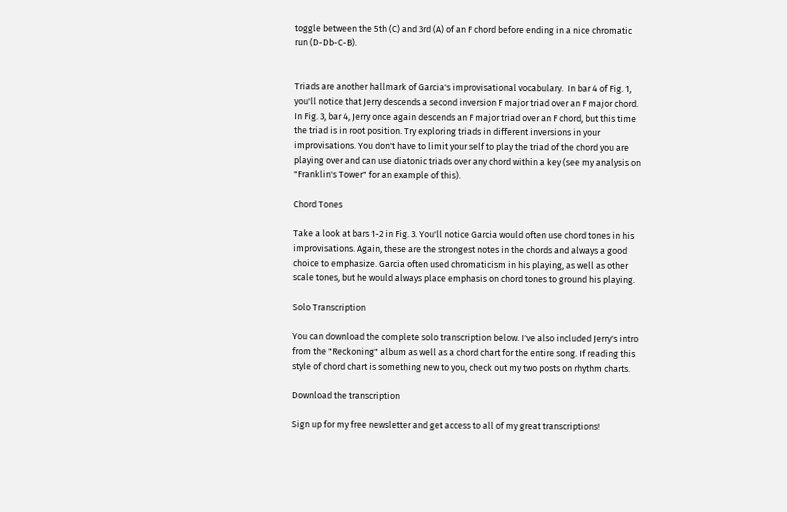toggle between the 5th (C) and 3rd (A) of an F chord before ending in a nice chromatic run (D-Db-C-B).


Triads are another hallmark of Garcia's improvisational vocabulary.  In bar 4 of Fig. 1, you'll notice that Jerry descends a second inversion F major triad over an F major chord. In Fig. 3, bar 4, Jerry once again descends an F major triad over an F chord, but this time the triad is in root position. Try exploring triads in different inversions in your improvisations. You don't have to limit your self to play the triad of the chord you are playing over and can use diatonic triads over any chord within a key (see my analysis on "Franklin's Tower" for an example of this).

Chord Tones

Take a look at bars 1-2 in Fig. 3. You'll notice Garcia would often use chord tones in his improvisations. Again, these are the strongest notes in the chords and always a good choice to emphasize. Garcia often used chromaticism in his playing, as well as other scale tones, but he would always place emphasis on chord tones to ground his playing.

Solo Transcription

You can download the complete solo transcription below. I've also included Jerry's intro from the "Reckoning" album as well as a chord chart for the entire song. If reading this style of chord chart is something new to you, check out my two posts on rhythm charts.

Download the transcription

Sign up for my free newsletter and get access to all of my great transcriptions!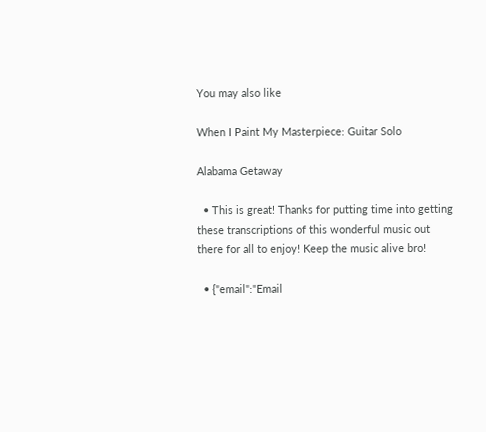You may also like

When I Paint My Masterpiece: Guitar Solo

Alabama Getaway

  • This is great! Thanks for putting time into getting these transcriptions of this wonderful music out there for all to enjoy! Keep the music alive bro!

  • {"email":"Email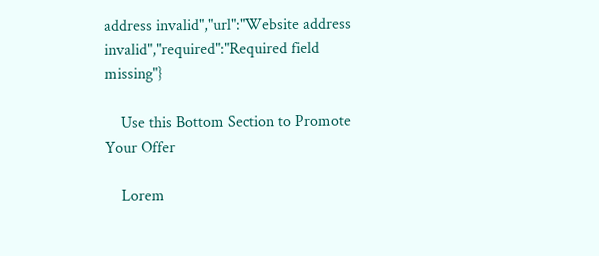address invalid","url":"Website address invalid","required":"Required field missing"}

    Use this Bottom Section to Promote Your Offer

    Lorem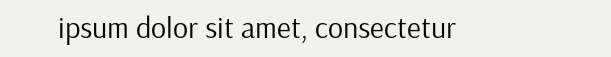ipsum dolor sit amet, consectetur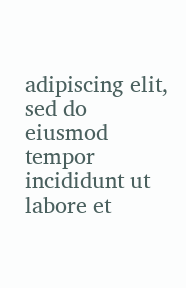adipiscing elit, sed do eiusmod tempor incididunt ut labore et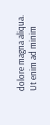dolore magna aliqua. Ut enim ad minim